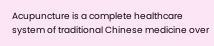Acupuncture is a complete healthcare system of traditional Chinese medicine over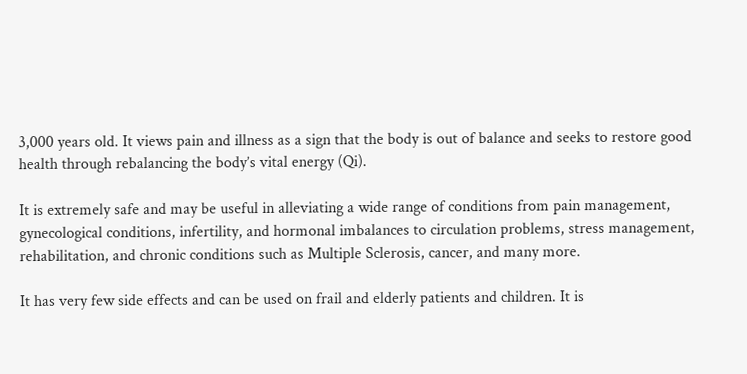3,000 years old. It views pain and illness as a sign that the body is out of balance and seeks to restore good health through rebalancing the body’s vital energy (Qi).

It is extremely safe and may be useful in alleviating a wide range of conditions from pain management, gynecological conditions, infertility, and hormonal imbalances to circulation problems, stress management, rehabilitation, and chronic conditions such as Multiple Sclerosis, cancer, and many more.

It has very few side effects and can be used on frail and elderly patients and children. It is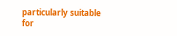particularly suitable for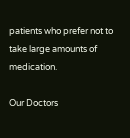patients who prefer not to take large amounts of medication.

Our Doctors